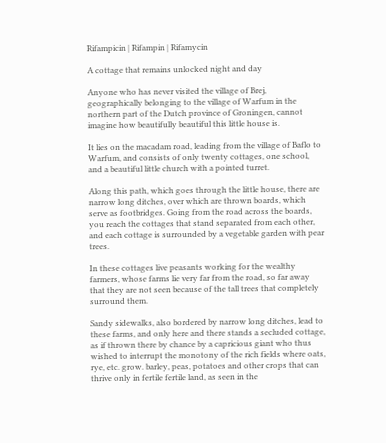Rifampicin | Rifampin | Rifamycin

A cottage that remains unlocked night and day

Anyone who has never visited the village of Brej, geographically belonging to the village of Warfum in the northern part of the Dutch province of Groningen, cannot imagine how beautifully beautiful this little house is.

It lies on the macadam road, leading from the village of Baflo to Warfum, and consists of only twenty cottages, one school, and a beautiful little church with a pointed turret.

Along this path, which goes through the little house, there are narrow long ditches, over which are thrown boards, which serve as footbridges. Going from the road across the boards, you reach the cottages that stand separated from each other, and each cottage is surrounded by a vegetable garden with pear trees.

In these cottages live peasants working for the wealthy farmers, whose farms lie very far from the road, so far away that they are not seen because of the tall trees that completely surround them.

Sandy sidewalks, also bordered by narrow long ditches, lead to these farms, and only here and there stands a secluded cottage, as if thrown there by chance by a capricious giant who thus wished to interrupt the monotony of the rich fields where oats, rye, etc. grow. barley, peas, potatoes and other crops that can thrive only in fertile fertile land, as seen in the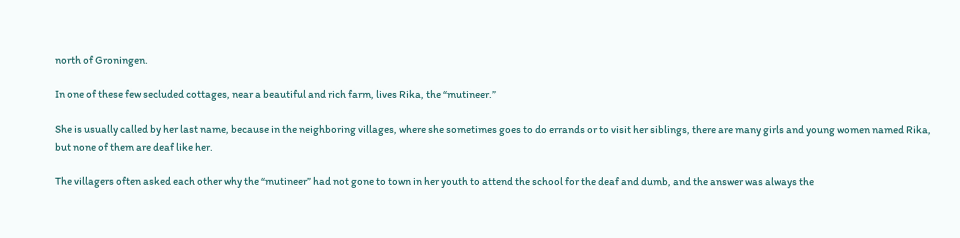north of Groningen.

In one of these few secluded cottages, near a beautiful and rich farm, lives Rika, the “mutineer.”

She is usually called by her last name, because in the neighboring villages, where she sometimes goes to do errands or to visit her siblings, there are many girls and young women named Rika, but none of them are deaf like her.

The villagers often asked each other why the “mutineer” had not gone to town in her youth to attend the school for the deaf and dumb, and the answer was always the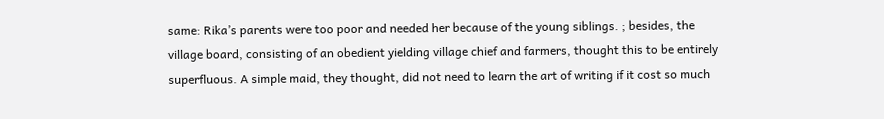same: Rika’s parents were too poor and needed her because of the young siblings. ; besides, the village board, consisting of an obedient yielding village chief and farmers, thought this to be entirely superfluous. A simple maid, they thought, did not need to learn the art of writing if it cost so much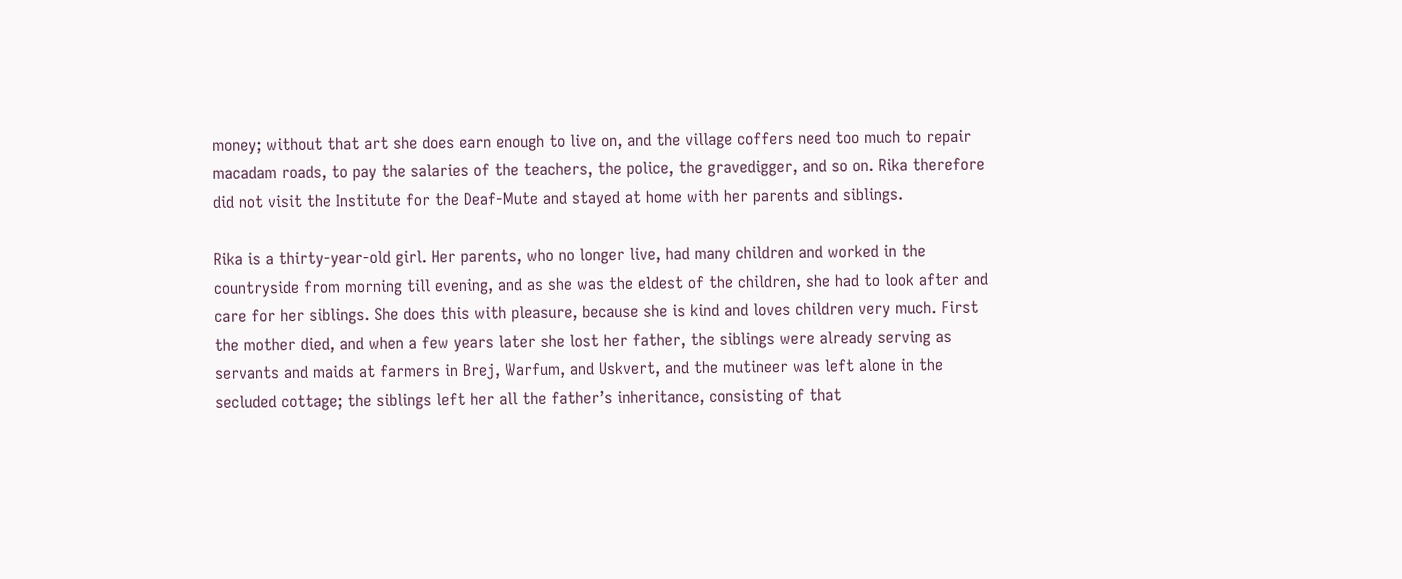money; without that art she does earn enough to live on, and the village coffers need too much to repair macadam roads, to pay the salaries of the teachers, the police, the gravedigger, and so on. Rika therefore did not visit the Institute for the Deaf-Mute and stayed at home with her parents and siblings.

Rika is a thirty-year-old girl. Her parents, who no longer live, had many children and worked in the countryside from morning till evening, and as she was the eldest of the children, she had to look after and care for her siblings. She does this with pleasure, because she is kind and loves children very much. First the mother died, and when a few years later she lost her father, the siblings were already serving as servants and maids at farmers in Brej, Warfum, and Uskvert, and the mutineer was left alone in the secluded cottage; the siblings left her all the father’s inheritance, consisting of that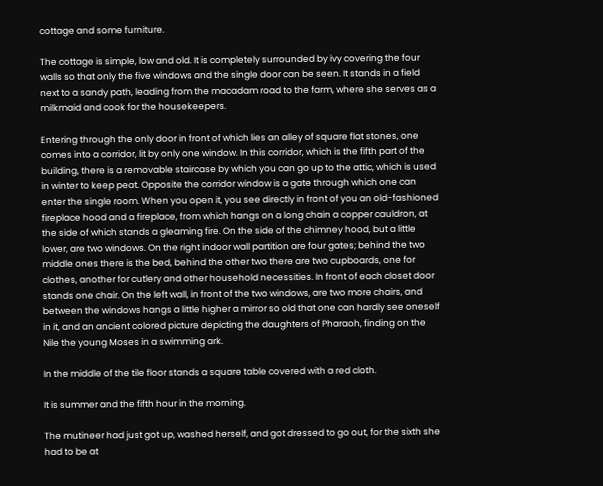cottage and some furniture.

The cottage is simple, low and old. It is completely surrounded by ivy covering the four walls so that only the five windows and the single door can be seen. It stands in a field next to a sandy path, leading from the macadam road to the farm, where she serves as a milkmaid and cook for the housekeepers.

Entering through the only door in front of which lies an alley of square flat stones, one comes into a corridor, lit by only one window. In this corridor, which is the fifth part of the building, there is a removable staircase by which you can go up to the attic, which is used in winter to keep peat. Opposite the corridor window is a gate through which one can enter the single room. When you open it, you see directly in front of you an old-fashioned fireplace hood and a fireplace, from which hangs on a long chain a copper cauldron, at the side of which stands a gleaming fire. On the side of the chimney hood, but a little lower, are two windows. On the right indoor wall partition are four gates; behind the two middle ones there is the bed, behind the other two there are two cupboards, one for clothes, another for cutlery and other household necessities. In front of each closet door stands one chair. On the left wall, in front of the two windows, are two more chairs, and between the windows hangs a little higher a mirror so old that one can hardly see oneself in it, and an ancient colored picture depicting the daughters of Pharaoh, finding on the Nile the young Moses in a swimming ark.

In the middle of the tile floor stands a square table covered with a red cloth.

It is summer and the fifth hour in the morning.

The mutineer had just got up, washed herself, and got dressed to go out, for the sixth she had to be at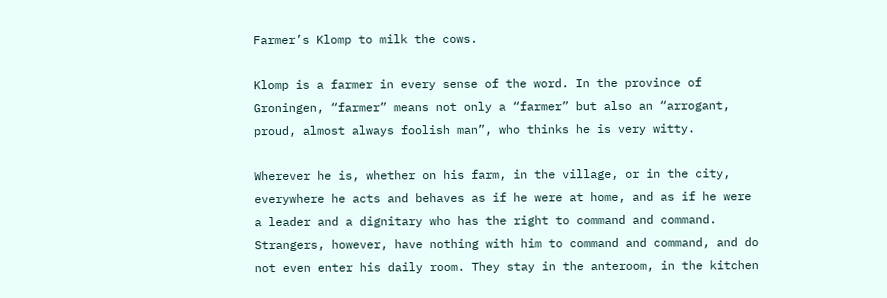Farmer’s Klomp to milk the cows.

Klomp is a farmer in every sense of the word. In the province of Groningen, “farmer” means not only a “farmer” but also an “arrogant, proud, almost always foolish man”, who thinks he is very witty.

Wherever he is, whether on his farm, in the village, or in the city, everywhere he acts and behaves as if he were at home, and as if he were a leader and a dignitary who has the right to command and command. Strangers, however, have nothing with him to command and command, and do not even enter his daily room. They stay in the anteroom, in the kitchen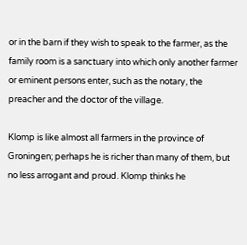or in the barn if they wish to speak to the farmer, as the family room is a sanctuary into which only another farmer or eminent persons enter, such as the notary, the preacher and the doctor of the village.

Klomp is like almost all farmers in the province of Groningen; perhaps he is richer than many of them, but no less arrogant and proud. Klomp thinks he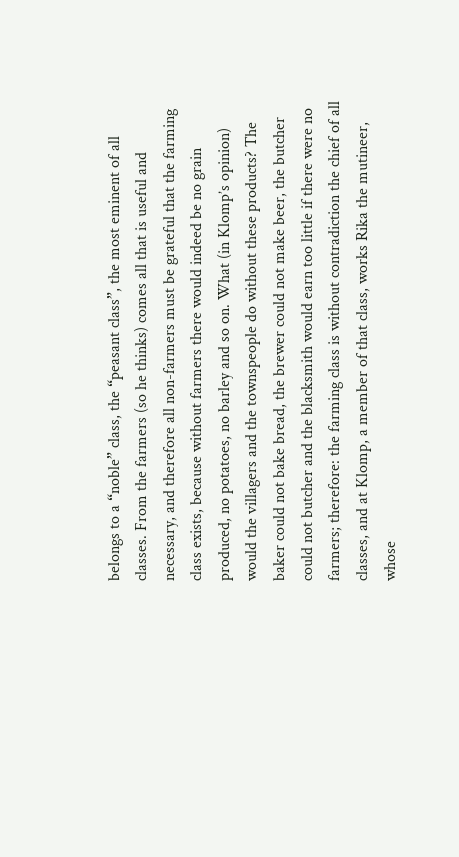belongs to a “noble” class, the “peasant class”, the most eminent of all classes. From the farmers (so he thinks) comes all that is useful and necessary, and therefore all non-farmers must be grateful that the farming class exists, because without farmers there would indeed be no grain produced, no potatoes, no barley and so on. What (in Klomp’s opinion) would the villagers and the townspeople do without these products? The baker could not bake bread, the brewer could not make beer, the butcher could not butcher and the blacksmith would earn too little if there were no farmers; therefore: the farming class is without contradiction the chief of all classes, and at Klomp, a member of that class, works Rika the mutineer, whose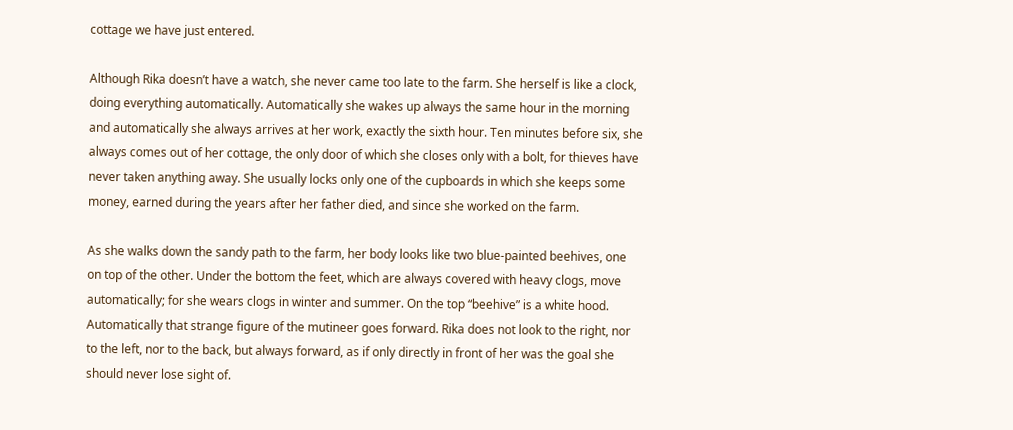cottage we have just entered.

Although Rika doesn’t have a watch, she never came too late to the farm. She herself is like a clock, doing everything automatically. Automatically she wakes up always the same hour in the morning and automatically she always arrives at her work, exactly the sixth hour. Ten minutes before six, she always comes out of her cottage, the only door of which she closes only with a bolt, for thieves have never taken anything away. She usually locks only one of the cupboards in which she keeps some money, earned during the years after her father died, and since she worked on the farm.

As she walks down the sandy path to the farm, her body looks like two blue-painted beehives, one on top of the other. Under the bottom the feet, which are always covered with heavy clogs, move automatically; for she wears clogs in winter and summer. On the top “beehive” is a white hood. Automatically that strange figure of the mutineer goes forward. Rika does not look to the right, nor to the left, nor to the back, but always forward, as if only directly in front of her was the goal she should never lose sight of.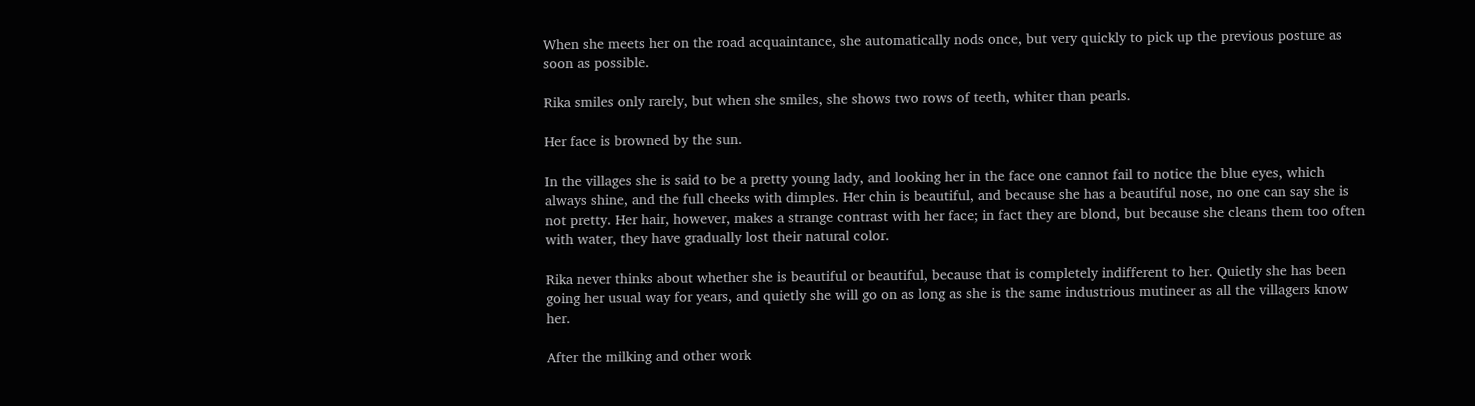When she meets her on the road acquaintance, she automatically nods once, but very quickly to pick up the previous posture as soon as possible.

Rika smiles only rarely, but when she smiles, she shows two rows of teeth, whiter than pearls.

Her face is browned by the sun.

In the villages she is said to be a pretty young lady, and looking her in the face one cannot fail to notice the blue eyes, which always shine, and the full cheeks with dimples. Her chin is beautiful, and because she has a beautiful nose, no one can say she is not pretty. Her hair, however, makes a strange contrast with her face; in fact they are blond, but because she cleans them too often with water, they have gradually lost their natural color.

Rika never thinks about whether she is beautiful or beautiful, because that is completely indifferent to her. Quietly she has been going her usual way for years, and quietly she will go on as long as she is the same industrious mutineer as all the villagers know her.

After the milking and other work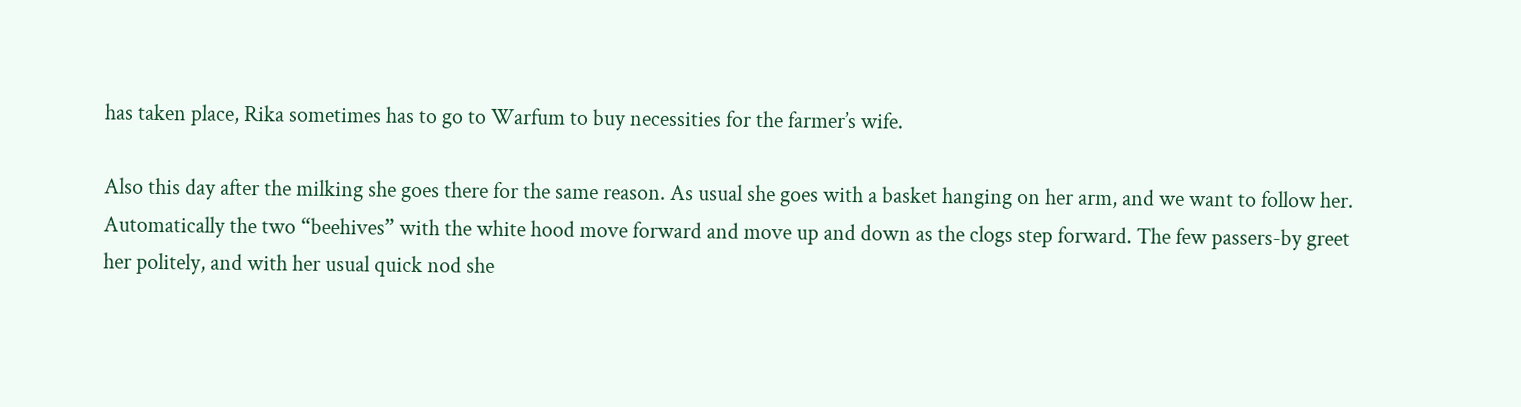has taken place, Rika sometimes has to go to Warfum to buy necessities for the farmer’s wife.

Also this day after the milking she goes there for the same reason. As usual she goes with a basket hanging on her arm, and we want to follow her. Automatically the two “beehives” with the white hood move forward and move up and down as the clogs step forward. The few passers-by greet her politely, and with her usual quick nod she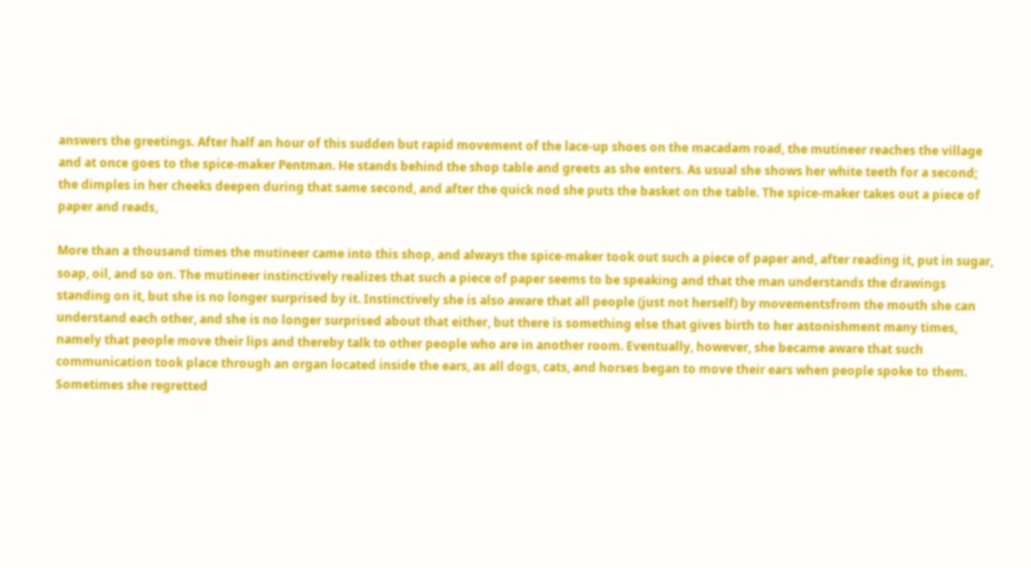answers the greetings. After half an hour of this sudden but rapid movement of the lace-up shoes on the macadam road, the mutineer reaches the village and at once goes to the spice-maker Pentman. He stands behind the shop table and greets as she enters. As usual she shows her white teeth for a second; the dimples in her cheeks deepen during that same second, and after the quick nod she puts the basket on the table. The spice-maker takes out a piece of paper and reads,

More than a thousand times the mutineer came into this shop, and always the spice-maker took out such a piece of paper and, after reading it, put in sugar, soap, oil, and so on. The mutineer instinctively realizes that such a piece of paper seems to be speaking and that the man understands the drawings standing on it, but she is no longer surprised by it. Instinctively she is also aware that all people (just not herself) by movementsfrom the mouth she can understand each other, and she is no longer surprised about that either, but there is something else that gives birth to her astonishment many times, namely that people move their lips and thereby talk to other people who are in another room. Eventually, however, she became aware that such communication took place through an organ located inside the ears, as all dogs, cats, and horses began to move their ears when people spoke to them. Sometimes she regretted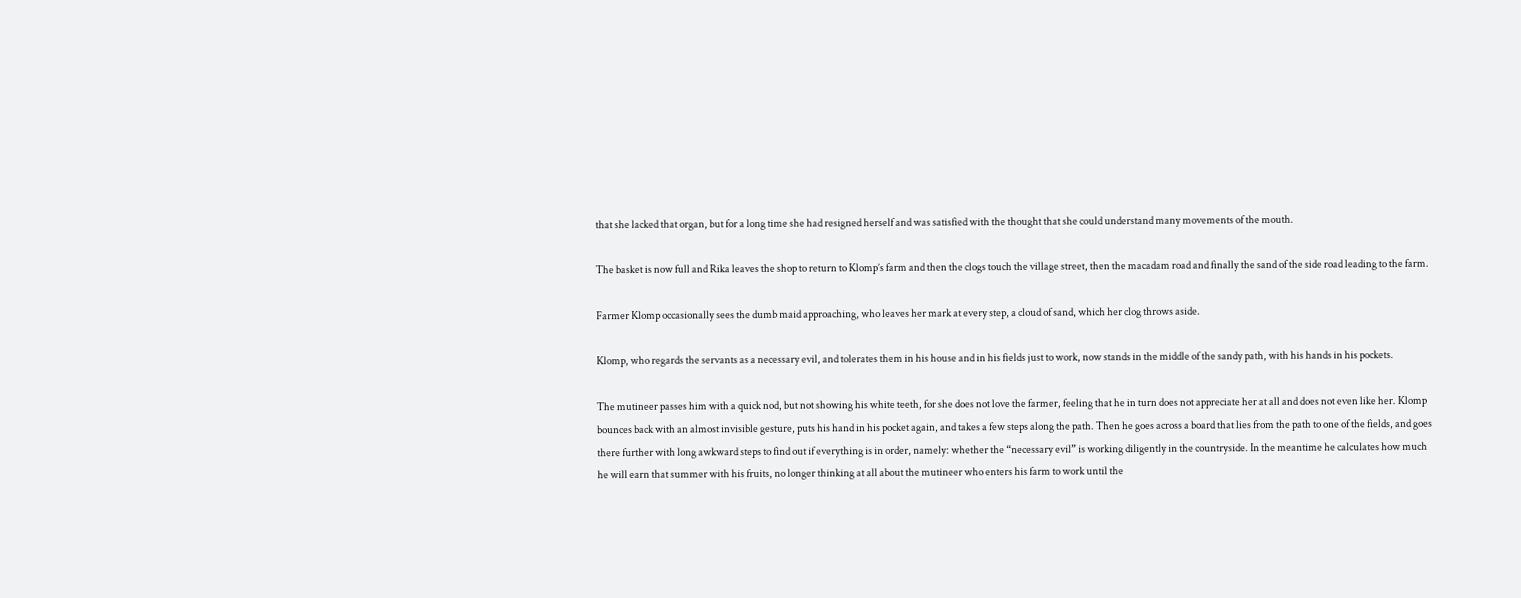that she lacked that organ, but for a long time she had resigned herself and was satisfied with the thought that she could understand many movements of the mouth.

The basket is now full and Rika leaves the shop to return to Klomp’s farm and then the clogs touch the village street, then the macadam road and finally the sand of the side road leading to the farm.

Farmer Klomp occasionally sees the dumb maid approaching, who leaves her mark at every step, a cloud of sand, which her clog throws aside.

Klomp, who regards the servants as a necessary evil, and tolerates them in his house and in his fields just to work, now stands in the middle of the sandy path, with his hands in his pockets.

The mutineer passes him with a quick nod, but not showing his white teeth, for she does not love the farmer, feeling that he in turn does not appreciate her at all and does not even like her. Klomp bounces back with an almost invisible gesture, puts his hand in his pocket again, and takes a few steps along the path. Then he goes across a board that lies from the path to one of the fields, and goes there further with long awkward steps to find out if everything is in order, namely: whether the “necessary evil” is working diligently in the countryside. In the meantime he calculates how much he will earn that summer with his fruits, no longer thinking at all about the mutineer who enters his farm to work until the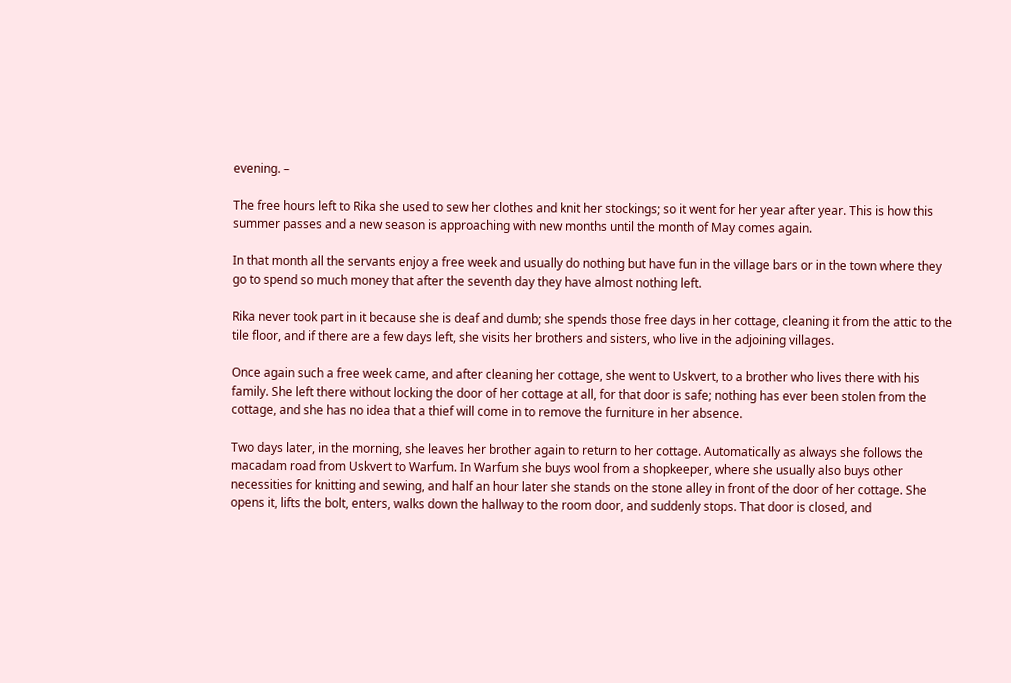evening. –

The free hours left to Rika she used to sew her clothes and knit her stockings; so it went for her year after year. This is how this summer passes and a new season is approaching with new months until the month of May comes again.

In that month all the servants enjoy a free week and usually do nothing but have fun in the village bars or in the town where they go to spend so much money that after the seventh day they have almost nothing left.

Rika never took part in it because she is deaf and dumb; she spends those free days in her cottage, cleaning it from the attic to the tile floor, and if there are a few days left, she visits her brothers and sisters, who live in the adjoining villages.

Once again such a free week came, and after cleaning her cottage, she went to Uskvert, to a brother who lives there with his family. She left there without locking the door of her cottage at all, for that door is safe; nothing has ever been stolen from the cottage, and she has no idea that a thief will come in to remove the furniture in her absence.

Two days later, in the morning, she leaves her brother again to return to her cottage. Automatically as always she follows the macadam road from Uskvert to Warfum. In Warfum she buys wool from a shopkeeper, where she usually also buys other necessities for knitting and sewing, and half an hour later she stands on the stone alley in front of the door of her cottage. She opens it, lifts the bolt, enters, walks down the hallway to the room door, and suddenly stops. That door is closed, and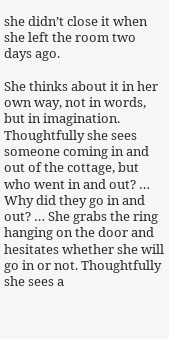she didn’t close it when she left the room two days ago.

She thinks about it in her own way, not in words, but in imagination. Thoughtfully she sees someone coming in and out of the cottage, but who went in and out? … Why did they go in and out? … She grabs the ring hanging on the door and hesitates whether she will go in or not. Thoughtfully she sees a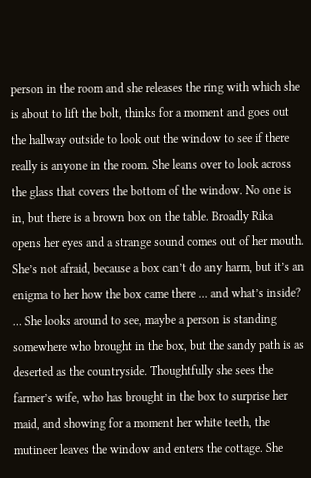person in the room and she releases the ring with which she is about to lift the bolt, thinks for a moment and goes out the hallway outside to look out the window to see if there really is anyone in the room. She leans over to look across the glass that covers the bottom of the window. No one is in, but there is a brown box on the table. Broadly Rika opens her eyes and a strange sound comes out of her mouth. She’s not afraid, because a box can’t do any harm, but it’s an enigma to her how the box came there … and what’s inside? … She looks around to see, maybe a person is standing somewhere who brought in the box, but the sandy path is as deserted as the countryside. Thoughtfully she sees the farmer’s wife, who has brought in the box to surprise her maid, and showing for a moment her white teeth, the mutineer leaves the window and enters the cottage. She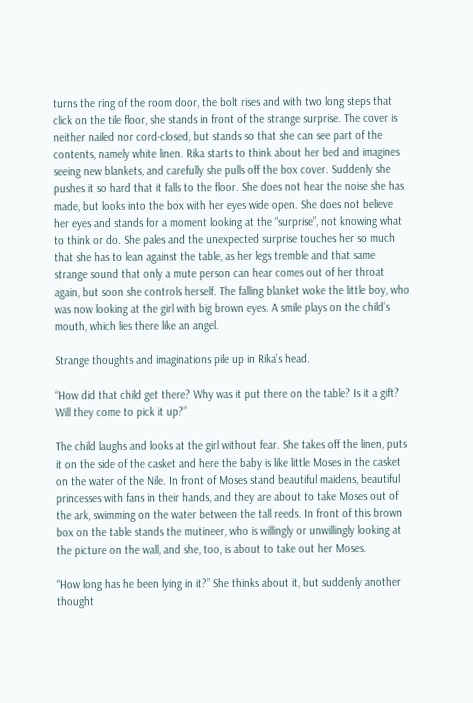turns the ring of the room door, the bolt rises and with two long steps that click on the tile floor, she stands in front of the strange surprise. The cover is neither nailed nor cord-closed, but stands so that she can see part of the contents, namely white linen. Rika starts to think about her bed and imagines seeing new blankets, and carefully she pulls off the box cover. Suddenly she pushes it so hard that it falls to the floor. She does not hear the noise she has made, but looks into the box with her eyes wide open. She does not believe her eyes and stands for a moment looking at the “surprise”, not knowing what to think or do. She pales and the unexpected surprise touches her so much that she has to lean against the table, as her legs tremble and that same strange sound that only a mute person can hear comes out of her throat again, but soon she controls herself. The falling blanket woke the little boy, who was now looking at the girl with big brown eyes. A smile plays on the child’s mouth, which lies there like an angel.

Strange thoughts and imaginations pile up in Rika’s head.

“How did that child get there? Why was it put there on the table? Is it a gift? Will they come to pick it up?”

The child laughs and looks at the girl without fear. She takes off the linen, puts it on the side of the casket and here the baby is like little Moses in the casket on the water of the Nile. In front of Moses stand beautiful maidens, beautiful princesses with fans in their hands, and they are about to take Moses out of the ark, swimming on the water between the tall reeds. In front of this brown box on the table stands the mutineer, who is willingly or unwillingly looking at the picture on the wall, and she, too, is about to take out her Moses.

“How long has he been lying in it?” She thinks about it, but suddenly another thought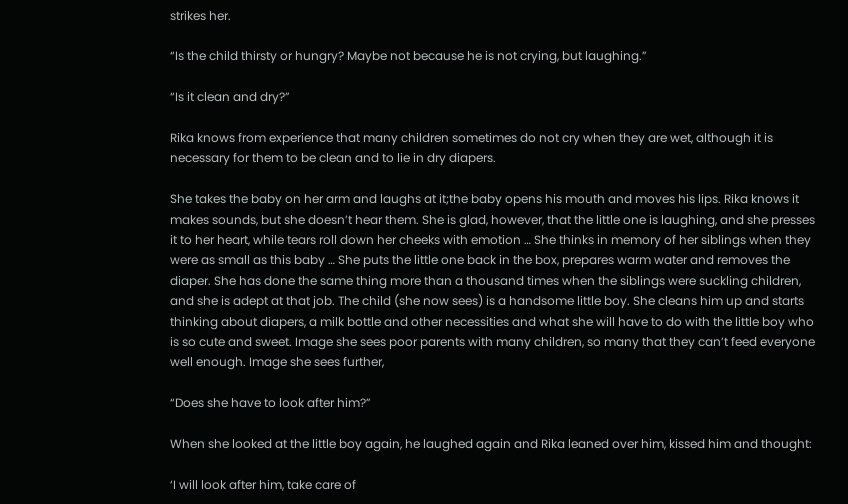strikes her.

“Is the child thirsty or hungry? Maybe not because he is not crying, but laughing.”

“Is it clean and dry?”

Rika knows from experience that many children sometimes do not cry when they are wet, although it is necessary for them to be clean and to lie in dry diapers.

She takes the baby on her arm and laughs at it;the baby opens his mouth and moves his lips. Rika knows it makes sounds, but she doesn’t hear them. She is glad, however, that the little one is laughing, and she presses it to her heart, while tears roll down her cheeks with emotion … She thinks in memory of her siblings when they were as small as this baby … She puts the little one back in the box, prepares warm water and removes the diaper. She has done the same thing more than a thousand times when the siblings were suckling children, and she is adept at that job. The child (she now sees) is a handsome little boy. She cleans him up and starts thinking about diapers, a milk bottle and other necessities and what she will have to do with the little boy who is so cute and sweet. Image she sees poor parents with many children, so many that they can’t feed everyone well enough. Image she sees further,

“Does she have to look after him?”

When she looked at the little boy again, he laughed again and Rika leaned over him, kissed him and thought:

‘I will look after him, take care of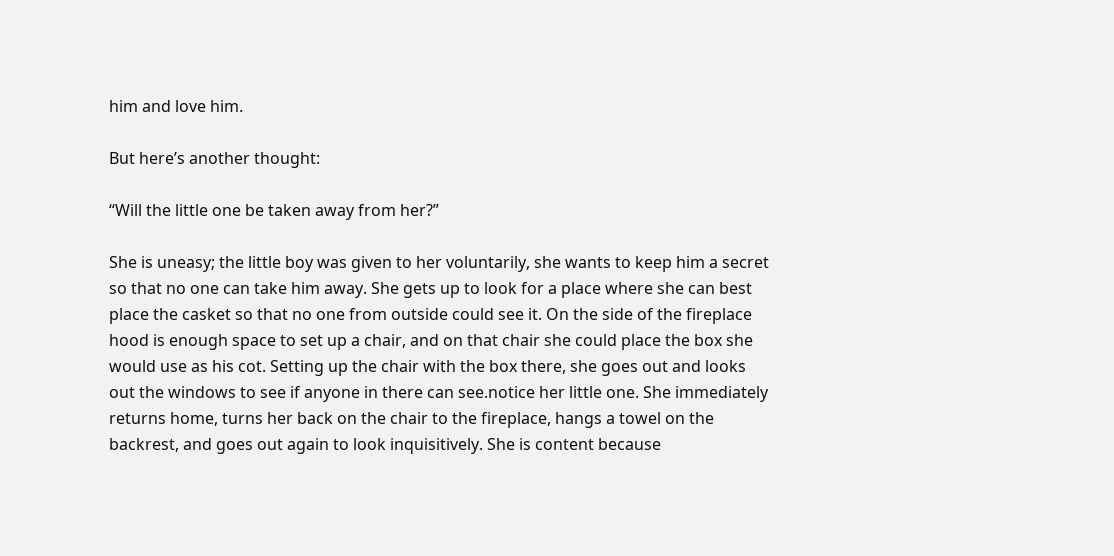him and love him.

But here’s another thought:

“Will the little one be taken away from her?”

She is uneasy; the little boy was given to her voluntarily, she wants to keep him a secret so that no one can take him away. She gets up to look for a place where she can best place the casket so that no one from outside could see it. On the side of the fireplace hood is enough space to set up a chair, and on that chair she could place the box she would use as his cot. Setting up the chair with the box there, she goes out and looks out the windows to see if anyone in there can see.notice her little one. She immediately returns home, turns her back on the chair to the fireplace, hangs a towel on the backrest, and goes out again to look inquisitively. She is content because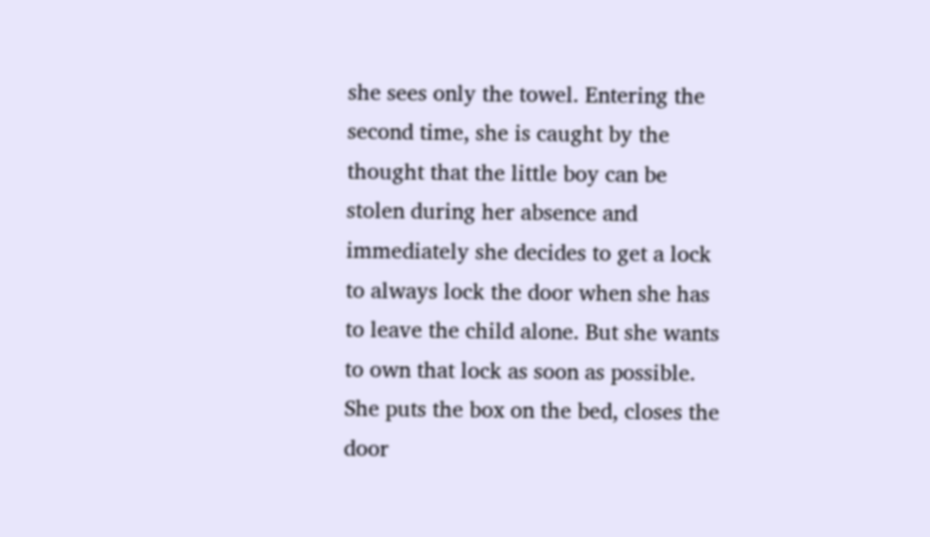she sees only the towel. Entering the second time, she is caught by the thought that the little boy can be stolen during her absence and immediately she decides to get a lock to always lock the door when she has to leave the child alone. But she wants to own that lock as soon as possible. She puts the box on the bed, closes the door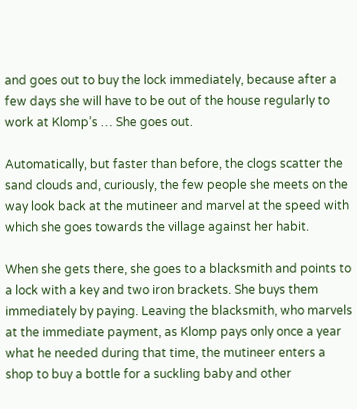and goes out to buy the lock immediately, because after a few days she will have to be out of the house regularly to work at Klomp’s … She goes out.

Automatically, but faster than before, the clogs scatter the sand clouds and, curiously, the few people she meets on the way look back at the mutineer and marvel at the speed with which she goes towards the village against her habit.

When she gets there, she goes to a blacksmith and points to a lock with a key and two iron brackets. She buys them immediately by paying. Leaving the blacksmith, who marvels at the immediate payment, as Klomp pays only once a year what he needed during that time, the mutineer enters a shop to buy a bottle for a suckling baby and other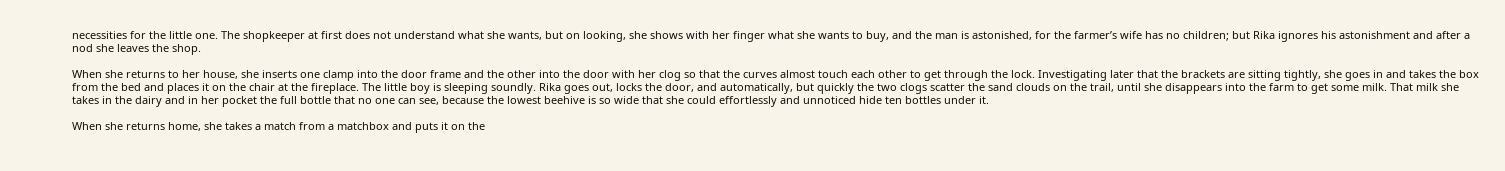necessities for the little one. The shopkeeper at first does not understand what she wants, but on looking, she shows with her finger what she wants to buy, and the man is astonished, for the farmer’s wife has no children; but Rika ignores his astonishment and after a nod she leaves the shop.

When she returns to her house, she inserts one clamp into the door frame and the other into the door with her clog so that the curves almost touch each other to get through the lock. Investigating later that the brackets are sitting tightly, she goes in and takes the box from the bed and places it on the chair at the fireplace. The little boy is sleeping soundly. Rika goes out, locks the door, and automatically, but quickly the two clogs scatter the sand clouds on the trail, until she disappears into the farm to get some milk. That milk she takes in the dairy and in her pocket the full bottle that no one can see, because the lowest beehive is so wide that she could effortlessly and unnoticed hide ten bottles under it.

When she returns home, she takes a match from a matchbox and puts it on the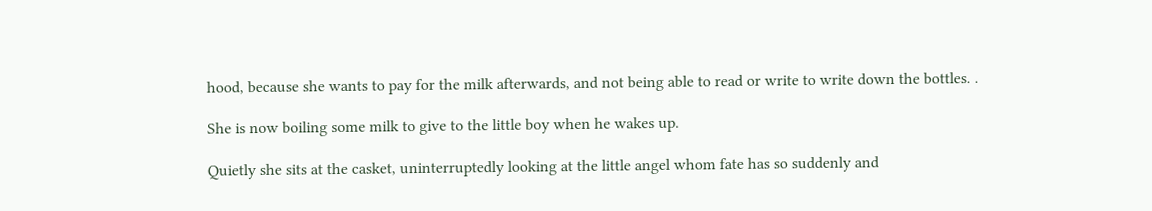hood, because she wants to pay for the milk afterwards, and not being able to read or write to write down the bottles. .

She is now boiling some milk to give to the little boy when he wakes up.

Quietly she sits at the casket, uninterruptedly looking at the little angel whom fate has so suddenly and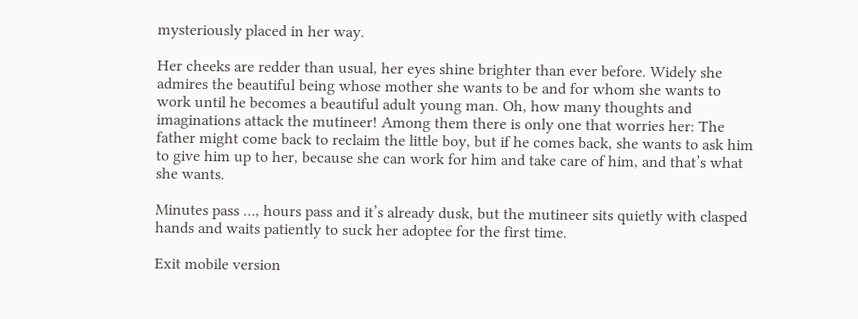mysteriously placed in her way.

Her cheeks are redder than usual, her eyes shine brighter than ever before. Widely she admires the beautiful being whose mother she wants to be and for whom she wants to work until he becomes a beautiful adult young man. Oh, how many thoughts and imaginations attack the mutineer! Among them there is only one that worries her: The father might come back to reclaim the little boy, but if he comes back, she wants to ask him to give him up to her, because she can work for him and take care of him, and that’s what she wants.

Minutes pass …, hours pass and it’s already dusk, but the mutineer sits quietly with clasped hands and waits patiently to suck her adoptee for the first time.

Exit mobile version